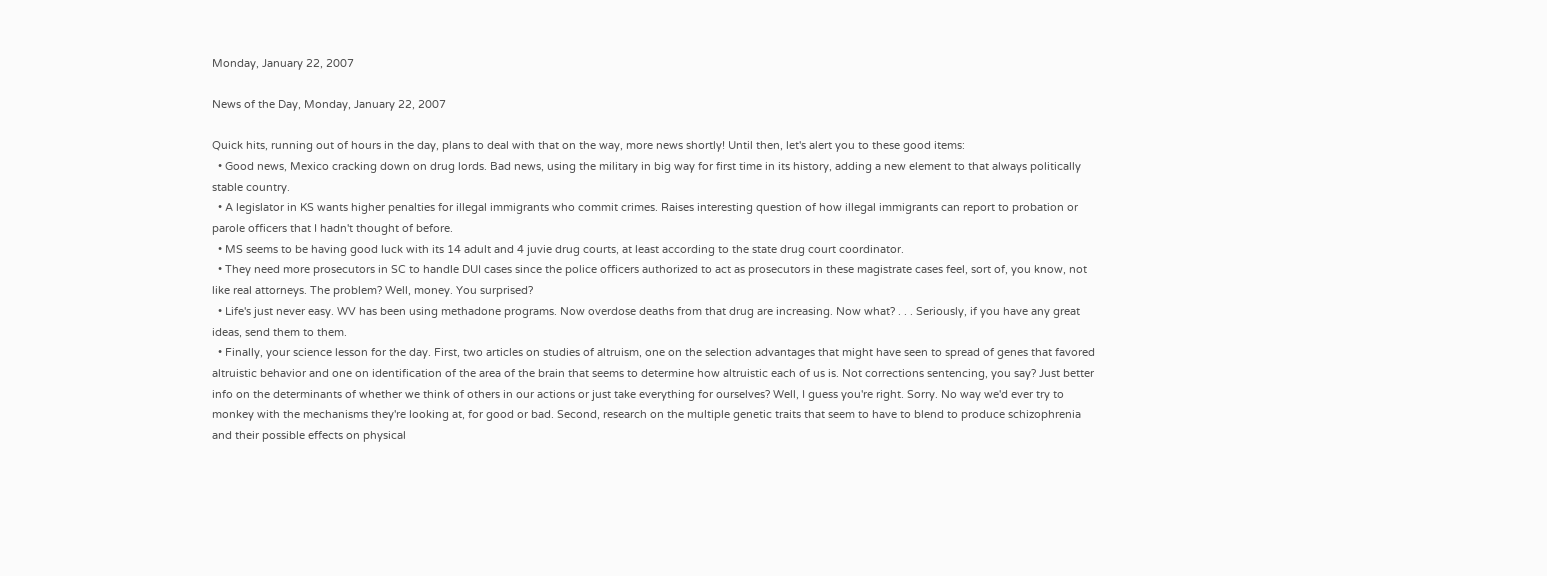Monday, January 22, 2007

News of the Day, Monday, January 22, 2007

Quick hits, running out of hours in the day, plans to deal with that on the way, more news shortly! Until then, let's alert you to these good items:
  • Good news, Mexico cracking down on drug lords. Bad news, using the military in big way for first time in its history, adding a new element to that always politically stable country.
  • A legislator in KS wants higher penalties for illegal immigrants who commit crimes. Raises interesting question of how illegal immigrants can report to probation or parole officers that I hadn't thought of before.
  • MS seems to be having good luck with its 14 adult and 4 juvie drug courts, at least according to the state drug court coordinator.
  • They need more prosecutors in SC to handle DUI cases since the police officers authorized to act as prosecutors in these magistrate cases feel, sort of, you know, not like real attorneys. The problem? Well, money. You surprised?
  • Life's just never easy. WV has been using methadone programs. Now overdose deaths from that drug are increasing. Now what? . . . Seriously, if you have any great ideas, send them to them.
  • Finally, your science lesson for the day. First, two articles on studies of altruism, one on the selection advantages that might have seen to spread of genes that favored altruistic behavior and one on identification of the area of the brain that seems to determine how altruistic each of us is. Not corrections sentencing, you say? Just better info on the determinants of whether we think of others in our actions or just take everything for ourselves? Well, I guess you're right. Sorry. No way we'd ever try to monkey with the mechanisms they're looking at, for good or bad. Second, research on the multiple genetic traits that seem to have to blend to produce schizophrenia and their possible effects on physical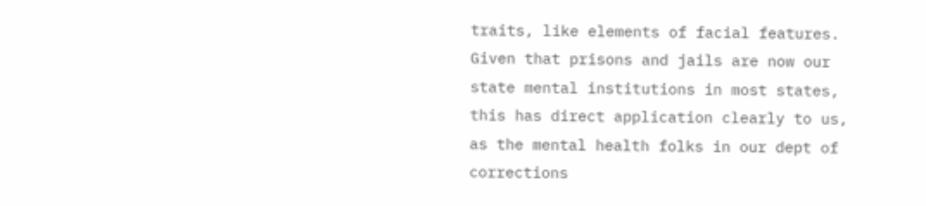traits, like elements of facial features. Given that prisons and jails are now our state mental institutions in most states, this has direct application clearly to us, as the mental health folks in our dept of corrections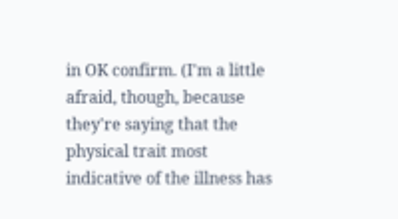in OK confirm. (I'm a little afraid, though, because they're saying that the physical trait most indicative of the illness has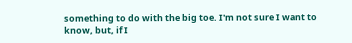something to do with the big toe. I'm not sure I want to know, but, if I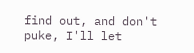find out, and don't puke, I'll let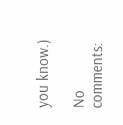you know.)

No comments: